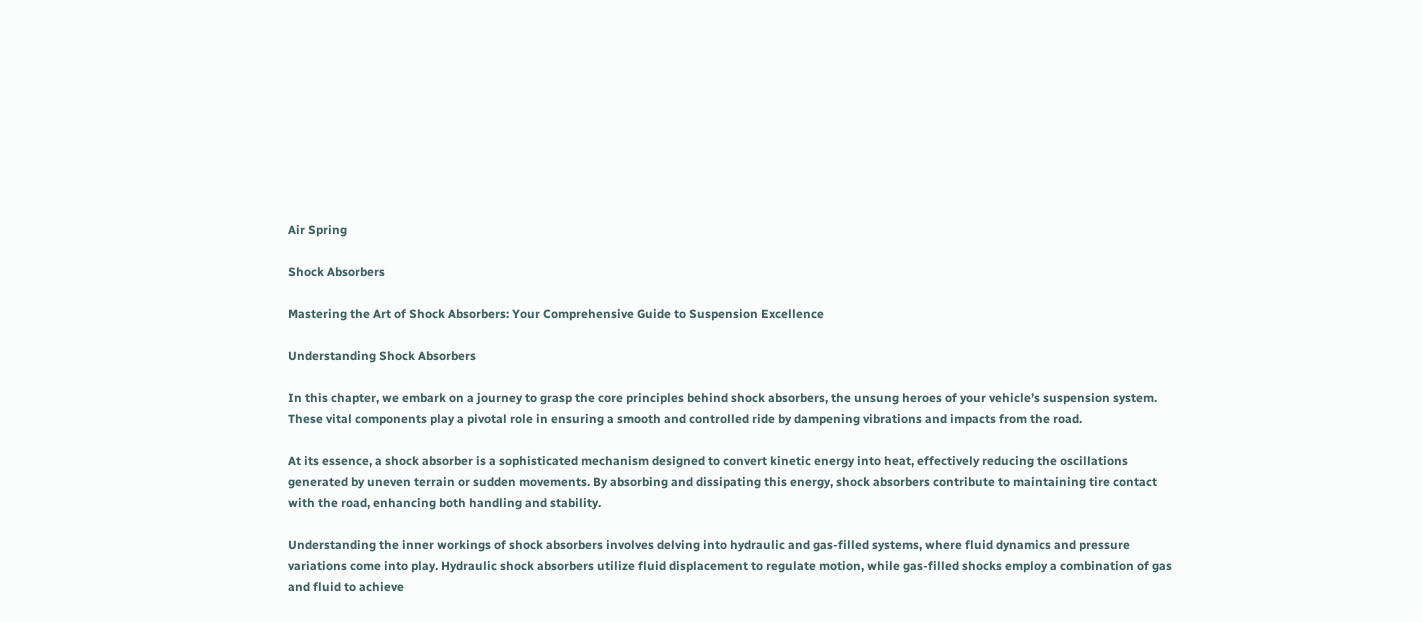Air Spring

Shock Absorbers

Mastering the Art of Shock Absorbers: Your Comprehensive Guide to Suspension Excellence

Understanding Shock Absorbers

In this chapter, we embark on a journey to grasp the core principles behind shock absorbers, the unsung heroes of your vehicle’s suspension system. These vital components play a pivotal role in ensuring a smooth and controlled ride by dampening vibrations and impacts from the road.

At its essence, a shock absorber is a sophisticated mechanism designed to convert kinetic energy into heat, effectively reducing the oscillations generated by uneven terrain or sudden movements. By absorbing and dissipating this energy, shock absorbers contribute to maintaining tire contact with the road, enhancing both handling and stability.

Understanding the inner workings of shock absorbers involves delving into hydraulic and gas-filled systems, where fluid dynamics and pressure variations come into play. Hydraulic shock absorbers utilize fluid displacement to regulate motion, while gas-filled shocks employ a combination of gas and fluid to achieve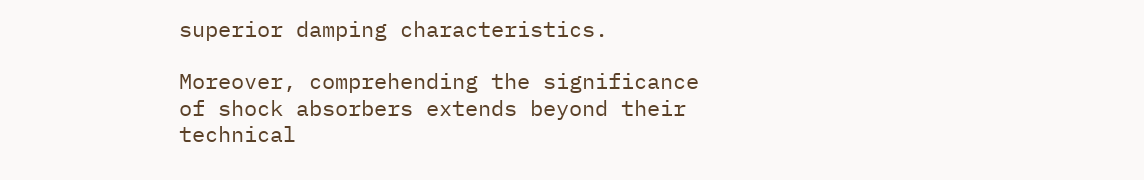superior damping characteristics.

Moreover, comprehending the significance of shock absorbers extends beyond their technical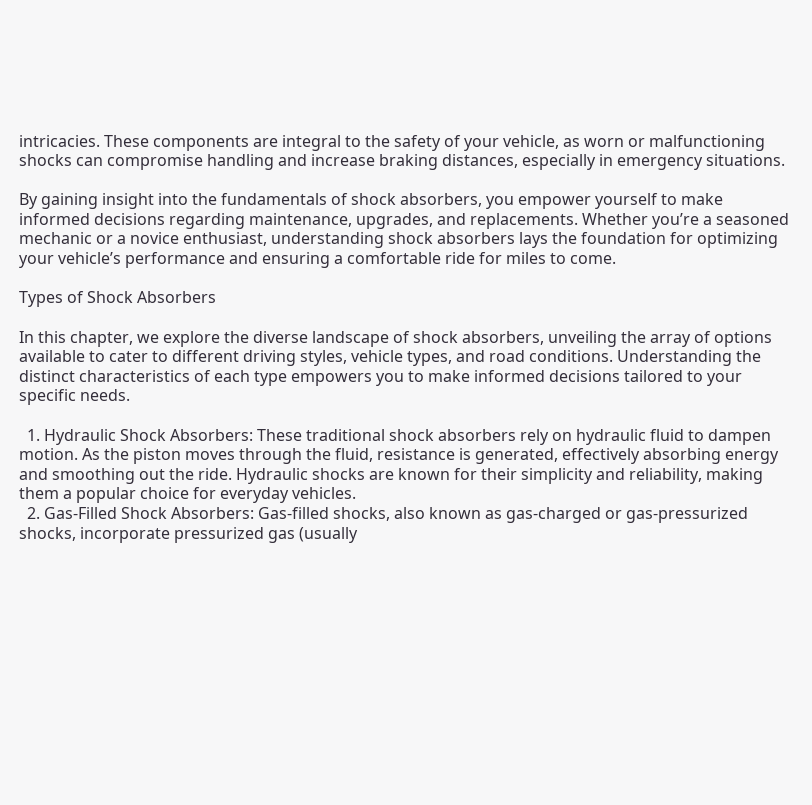intricacies. These components are integral to the safety of your vehicle, as worn or malfunctioning shocks can compromise handling and increase braking distances, especially in emergency situations.

By gaining insight into the fundamentals of shock absorbers, you empower yourself to make informed decisions regarding maintenance, upgrades, and replacements. Whether you’re a seasoned mechanic or a novice enthusiast, understanding shock absorbers lays the foundation for optimizing your vehicle’s performance and ensuring a comfortable ride for miles to come.

Types of Shock Absorbers

In this chapter, we explore the diverse landscape of shock absorbers, unveiling the array of options available to cater to different driving styles, vehicle types, and road conditions. Understanding the distinct characteristics of each type empowers you to make informed decisions tailored to your specific needs.

  1. Hydraulic Shock Absorbers: These traditional shock absorbers rely on hydraulic fluid to dampen motion. As the piston moves through the fluid, resistance is generated, effectively absorbing energy and smoothing out the ride. Hydraulic shocks are known for their simplicity and reliability, making them a popular choice for everyday vehicles.
  2. Gas-Filled Shock Absorbers: Gas-filled shocks, also known as gas-charged or gas-pressurized shocks, incorporate pressurized gas (usually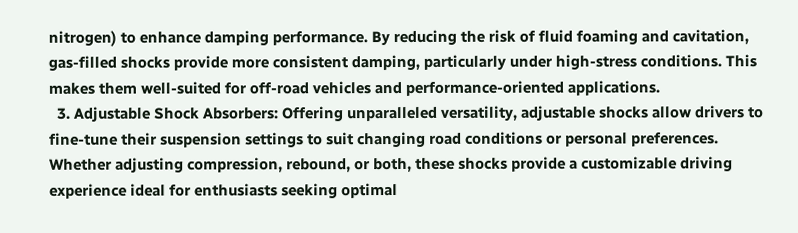nitrogen) to enhance damping performance. By reducing the risk of fluid foaming and cavitation, gas-filled shocks provide more consistent damping, particularly under high-stress conditions. This makes them well-suited for off-road vehicles and performance-oriented applications.
  3. Adjustable Shock Absorbers: Offering unparalleled versatility, adjustable shocks allow drivers to fine-tune their suspension settings to suit changing road conditions or personal preferences. Whether adjusting compression, rebound, or both, these shocks provide a customizable driving experience ideal for enthusiasts seeking optimal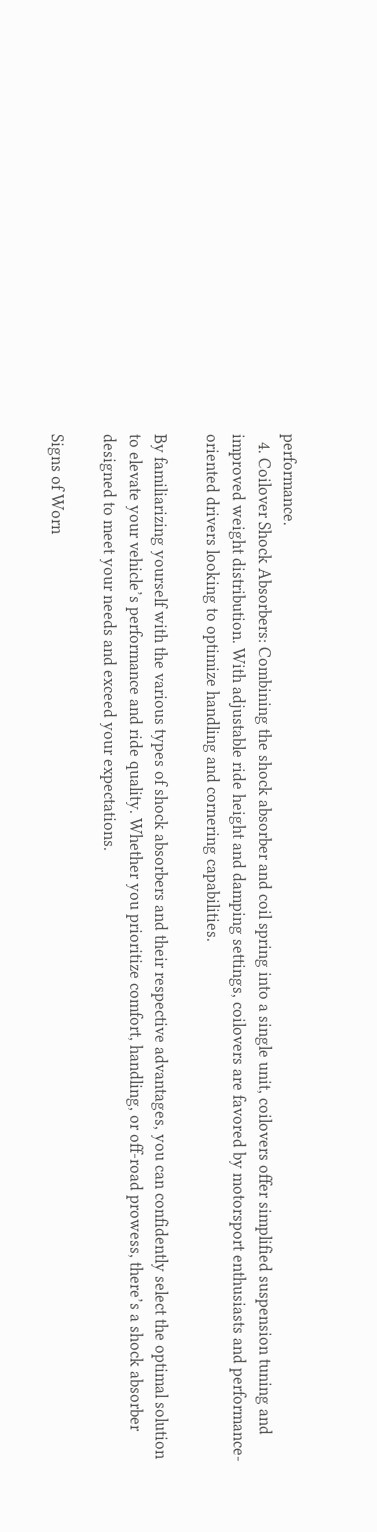performance.
  4. Coilover Shock Absorbers: Combining the shock absorber and coil spring into a single unit, coilovers offer simplified suspension tuning and improved weight distribution. With adjustable ride height and damping settings, coilovers are favored by motorsport enthusiasts and performance-oriented drivers looking to optimize handling and cornering capabilities.

By familiarizing yourself with the various types of shock absorbers and their respective advantages, you can confidently select the optimal solution to elevate your vehicle’s performance and ride quality. Whether you prioritize comfort, handling, or off-road prowess, there’s a shock absorber designed to meet your needs and exceed your expectations.

Signs of Worn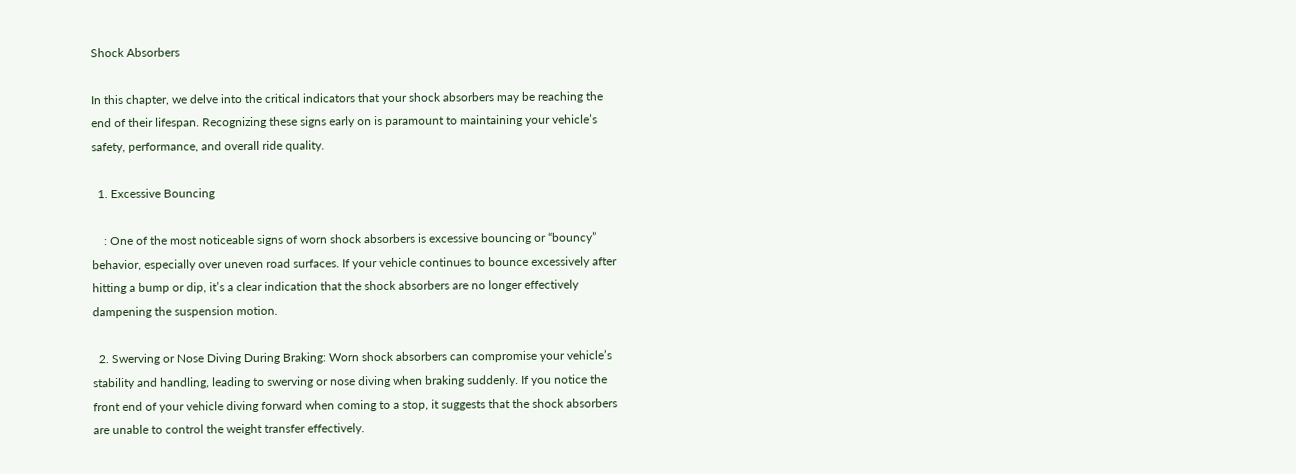Shock Absorbers

In this chapter, we delve into the critical indicators that your shock absorbers may be reaching the end of their lifespan. Recognizing these signs early on is paramount to maintaining your vehicle’s safety, performance, and overall ride quality.

  1. Excessive Bouncing

    : One of the most noticeable signs of worn shock absorbers is excessive bouncing or “bouncy” behavior, especially over uneven road surfaces. If your vehicle continues to bounce excessively after hitting a bump or dip, it’s a clear indication that the shock absorbers are no longer effectively dampening the suspension motion.

  2. Swerving or Nose Diving During Braking: Worn shock absorbers can compromise your vehicle’s stability and handling, leading to swerving or nose diving when braking suddenly. If you notice the front end of your vehicle diving forward when coming to a stop, it suggests that the shock absorbers are unable to control the weight transfer effectively.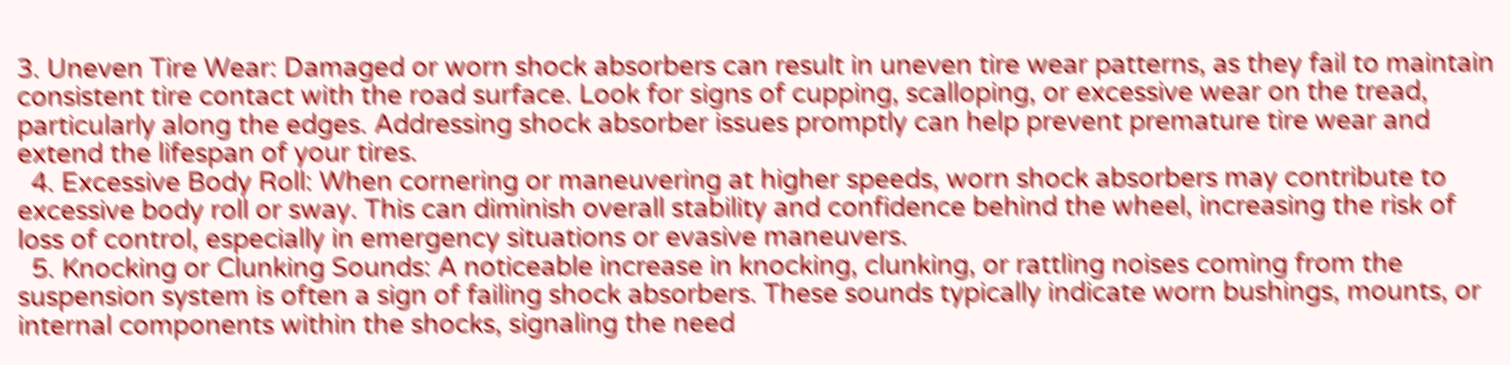3. Uneven Tire Wear: Damaged or worn shock absorbers can result in uneven tire wear patterns, as they fail to maintain consistent tire contact with the road surface. Look for signs of cupping, scalloping, or excessive wear on the tread, particularly along the edges. Addressing shock absorber issues promptly can help prevent premature tire wear and extend the lifespan of your tires.
  4. Excessive Body Roll: When cornering or maneuvering at higher speeds, worn shock absorbers may contribute to excessive body roll or sway. This can diminish overall stability and confidence behind the wheel, increasing the risk of loss of control, especially in emergency situations or evasive maneuvers.
  5. Knocking or Clunking Sounds: A noticeable increase in knocking, clunking, or rattling noises coming from the suspension system is often a sign of failing shock absorbers. These sounds typically indicate worn bushings, mounts, or internal components within the shocks, signaling the need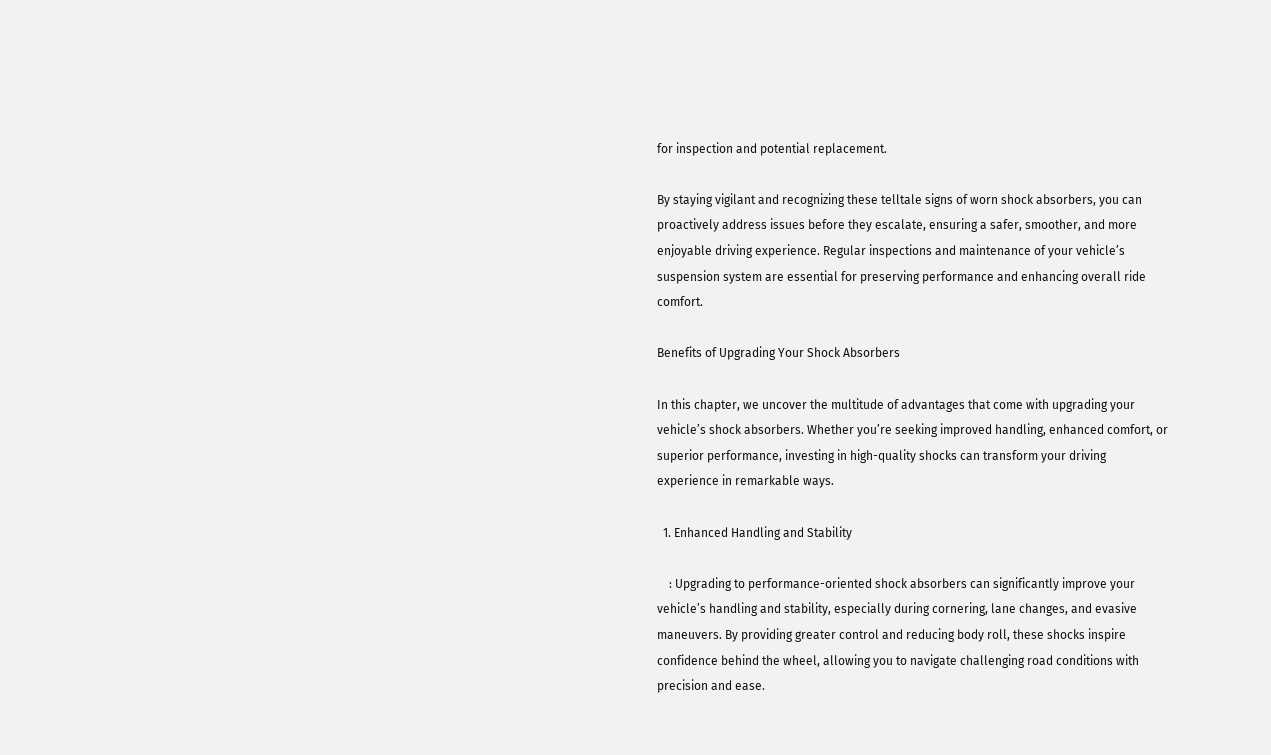for inspection and potential replacement.

By staying vigilant and recognizing these telltale signs of worn shock absorbers, you can proactively address issues before they escalate, ensuring a safer, smoother, and more enjoyable driving experience. Regular inspections and maintenance of your vehicle’s suspension system are essential for preserving performance and enhancing overall ride comfort.

Benefits of Upgrading Your Shock Absorbers

In this chapter, we uncover the multitude of advantages that come with upgrading your vehicle’s shock absorbers. Whether you’re seeking improved handling, enhanced comfort, or superior performance, investing in high-quality shocks can transform your driving experience in remarkable ways.

  1. Enhanced Handling and Stability

    : Upgrading to performance-oriented shock absorbers can significantly improve your vehicle’s handling and stability, especially during cornering, lane changes, and evasive maneuvers. By providing greater control and reducing body roll, these shocks inspire confidence behind the wheel, allowing you to navigate challenging road conditions with precision and ease.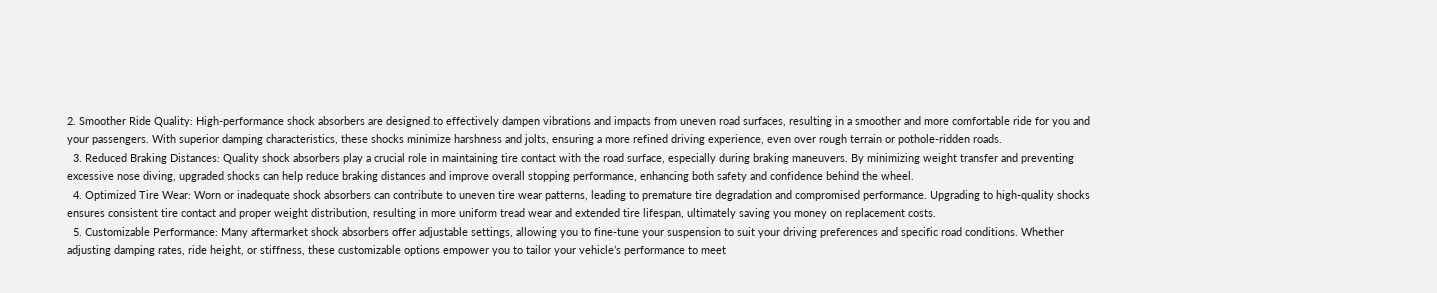2. Smoother Ride Quality: High-performance shock absorbers are designed to effectively dampen vibrations and impacts from uneven road surfaces, resulting in a smoother and more comfortable ride for you and your passengers. With superior damping characteristics, these shocks minimize harshness and jolts, ensuring a more refined driving experience, even over rough terrain or pothole-ridden roads.
  3. Reduced Braking Distances: Quality shock absorbers play a crucial role in maintaining tire contact with the road surface, especially during braking maneuvers. By minimizing weight transfer and preventing excessive nose diving, upgraded shocks can help reduce braking distances and improve overall stopping performance, enhancing both safety and confidence behind the wheel.
  4. Optimized Tire Wear: Worn or inadequate shock absorbers can contribute to uneven tire wear patterns, leading to premature tire degradation and compromised performance. Upgrading to high-quality shocks ensures consistent tire contact and proper weight distribution, resulting in more uniform tread wear and extended tire lifespan, ultimately saving you money on replacement costs.
  5. Customizable Performance: Many aftermarket shock absorbers offer adjustable settings, allowing you to fine-tune your suspension to suit your driving preferences and specific road conditions. Whether adjusting damping rates, ride height, or stiffness, these customizable options empower you to tailor your vehicle’s performance to meet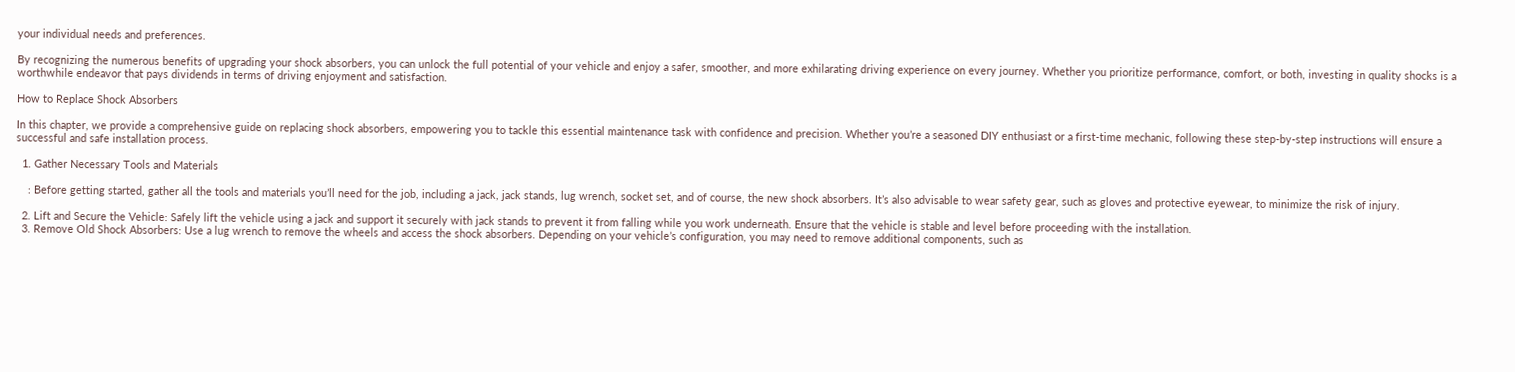your individual needs and preferences.

By recognizing the numerous benefits of upgrading your shock absorbers, you can unlock the full potential of your vehicle and enjoy a safer, smoother, and more exhilarating driving experience on every journey. Whether you prioritize performance, comfort, or both, investing in quality shocks is a worthwhile endeavor that pays dividends in terms of driving enjoyment and satisfaction.

How to Replace Shock Absorbers

In this chapter, we provide a comprehensive guide on replacing shock absorbers, empowering you to tackle this essential maintenance task with confidence and precision. Whether you’re a seasoned DIY enthusiast or a first-time mechanic, following these step-by-step instructions will ensure a successful and safe installation process.

  1. Gather Necessary Tools and Materials

    : Before getting started, gather all the tools and materials you’ll need for the job, including a jack, jack stands, lug wrench, socket set, and of course, the new shock absorbers. It’s also advisable to wear safety gear, such as gloves and protective eyewear, to minimize the risk of injury.

  2. Lift and Secure the Vehicle: Safely lift the vehicle using a jack and support it securely with jack stands to prevent it from falling while you work underneath. Ensure that the vehicle is stable and level before proceeding with the installation.
  3. Remove Old Shock Absorbers: Use a lug wrench to remove the wheels and access the shock absorbers. Depending on your vehicle’s configuration, you may need to remove additional components, such as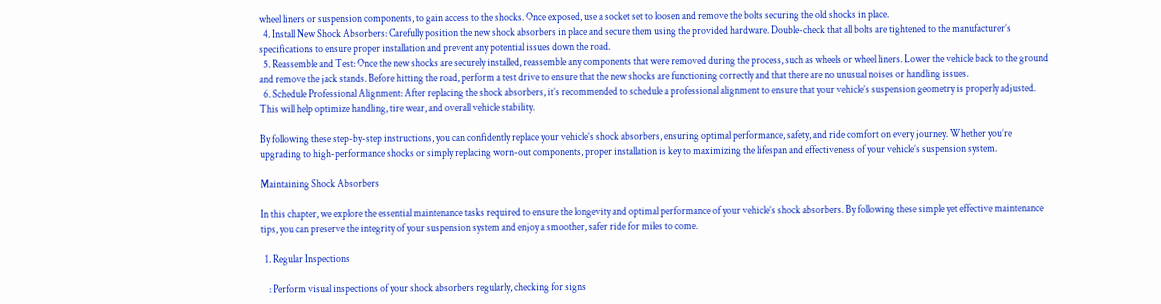wheel liners or suspension components, to gain access to the shocks. Once exposed, use a socket set to loosen and remove the bolts securing the old shocks in place.
  4. Install New Shock Absorbers: Carefully position the new shock absorbers in place and secure them using the provided hardware. Double-check that all bolts are tightened to the manufacturer’s specifications to ensure proper installation and prevent any potential issues down the road.
  5. Reassemble and Test: Once the new shocks are securely installed, reassemble any components that were removed during the process, such as wheels or wheel liners. Lower the vehicle back to the ground and remove the jack stands. Before hitting the road, perform a test drive to ensure that the new shocks are functioning correctly and that there are no unusual noises or handling issues.
  6. Schedule Professional Alignment: After replacing the shock absorbers, it’s recommended to schedule a professional alignment to ensure that your vehicle’s suspension geometry is properly adjusted. This will help optimize handling, tire wear, and overall vehicle stability.

By following these step-by-step instructions, you can confidently replace your vehicle’s shock absorbers, ensuring optimal performance, safety, and ride comfort on every journey. Whether you’re upgrading to high-performance shocks or simply replacing worn-out components, proper installation is key to maximizing the lifespan and effectiveness of your vehicle’s suspension system.

Maintaining Shock Absorbers

In this chapter, we explore the essential maintenance tasks required to ensure the longevity and optimal performance of your vehicle’s shock absorbers. By following these simple yet effective maintenance tips, you can preserve the integrity of your suspension system and enjoy a smoother, safer ride for miles to come.

  1. Regular Inspections

    : Perform visual inspections of your shock absorbers regularly, checking for signs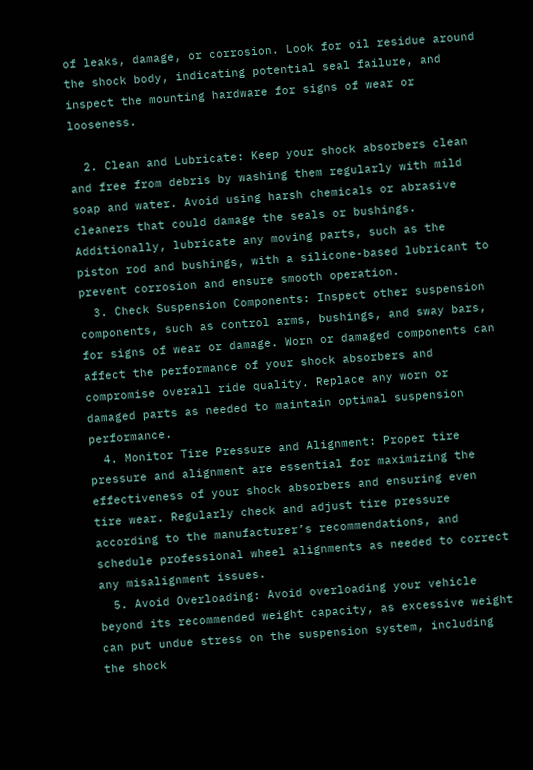of leaks, damage, or corrosion. Look for oil residue around the shock body, indicating potential seal failure, and inspect the mounting hardware for signs of wear or looseness.

  2. Clean and Lubricate: Keep your shock absorbers clean and free from debris by washing them regularly with mild soap and water. Avoid using harsh chemicals or abrasive cleaners that could damage the seals or bushings. Additionally, lubricate any moving parts, such as the piston rod and bushings, with a silicone-based lubricant to prevent corrosion and ensure smooth operation.
  3. Check Suspension Components: Inspect other suspension components, such as control arms, bushings, and sway bars, for signs of wear or damage. Worn or damaged components can affect the performance of your shock absorbers and compromise overall ride quality. Replace any worn or damaged parts as needed to maintain optimal suspension performance.
  4. Monitor Tire Pressure and Alignment: Proper tire pressure and alignment are essential for maximizing the effectiveness of your shock absorbers and ensuring even tire wear. Regularly check and adjust tire pressure according to the manufacturer’s recommendations, and schedule professional wheel alignments as needed to correct any misalignment issues.
  5. Avoid Overloading: Avoid overloading your vehicle beyond its recommended weight capacity, as excessive weight can put undue stress on the suspension system, including the shock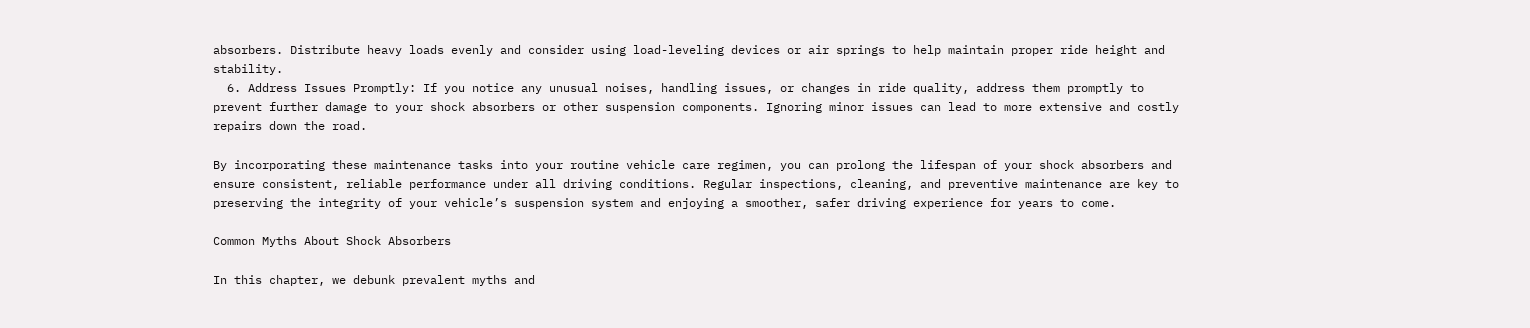absorbers. Distribute heavy loads evenly and consider using load-leveling devices or air springs to help maintain proper ride height and stability.
  6. Address Issues Promptly: If you notice any unusual noises, handling issues, or changes in ride quality, address them promptly to prevent further damage to your shock absorbers or other suspension components. Ignoring minor issues can lead to more extensive and costly repairs down the road.

By incorporating these maintenance tasks into your routine vehicle care regimen, you can prolong the lifespan of your shock absorbers and ensure consistent, reliable performance under all driving conditions. Regular inspections, cleaning, and preventive maintenance are key to preserving the integrity of your vehicle’s suspension system and enjoying a smoother, safer driving experience for years to come.

Common Myths About Shock Absorbers

In this chapter, we debunk prevalent myths and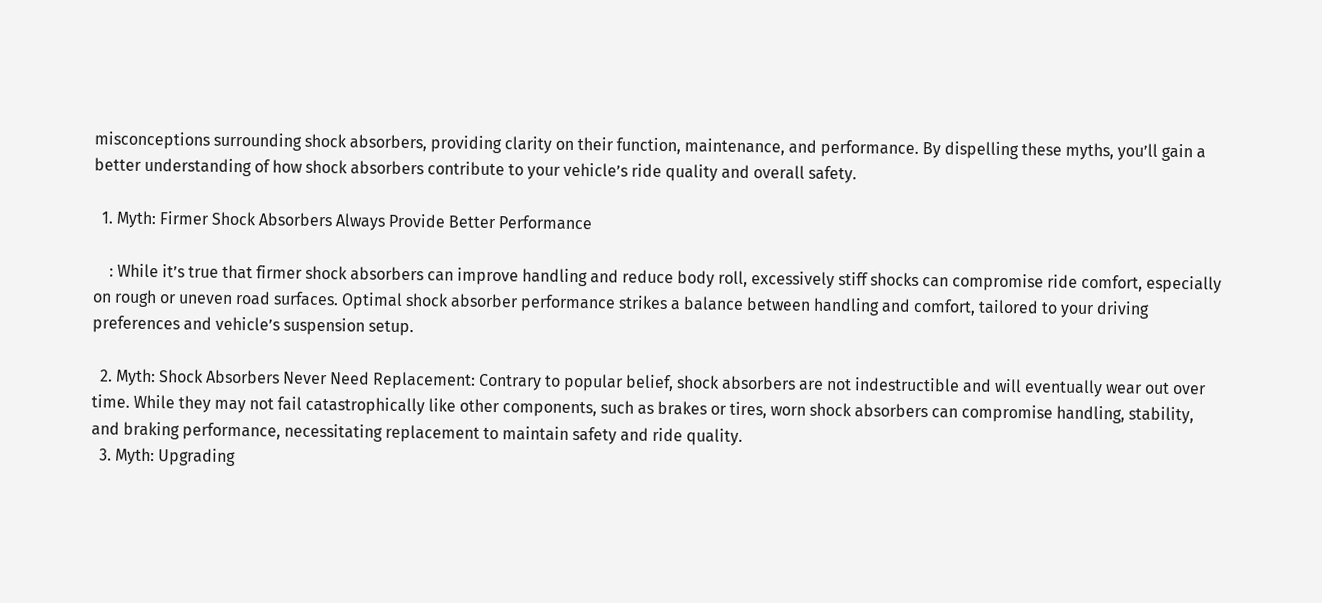misconceptions surrounding shock absorbers, providing clarity on their function, maintenance, and performance. By dispelling these myths, you’ll gain a better understanding of how shock absorbers contribute to your vehicle’s ride quality and overall safety.

  1. Myth: Firmer Shock Absorbers Always Provide Better Performance

    : While it’s true that firmer shock absorbers can improve handling and reduce body roll, excessively stiff shocks can compromise ride comfort, especially on rough or uneven road surfaces. Optimal shock absorber performance strikes a balance between handling and comfort, tailored to your driving preferences and vehicle’s suspension setup.

  2. Myth: Shock Absorbers Never Need Replacement: Contrary to popular belief, shock absorbers are not indestructible and will eventually wear out over time. While they may not fail catastrophically like other components, such as brakes or tires, worn shock absorbers can compromise handling, stability, and braking performance, necessitating replacement to maintain safety and ride quality.
  3. Myth: Upgrading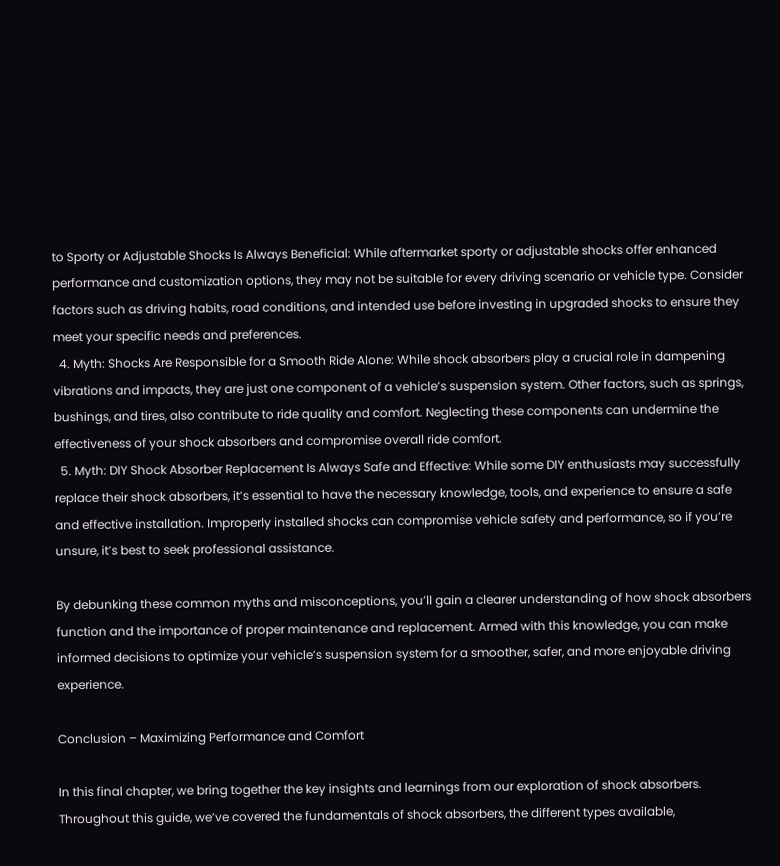to Sporty or Adjustable Shocks Is Always Beneficial: While aftermarket sporty or adjustable shocks offer enhanced performance and customization options, they may not be suitable for every driving scenario or vehicle type. Consider factors such as driving habits, road conditions, and intended use before investing in upgraded shocks to ensure they meet your specific needs and preferences.
  4. Myth: Shocks Are Responsible for a Smooth Ride Alone: While shock absorbers play a crucial role in dampening vibrations and impacts, they are just one component of a vehicle’s suspension system. Other factors, such as springs, bushings, and tires, also contribute to ride quality and comfort. Neglecting these components can undermine the effectiveness of your shock absorbers and compromise overall ride comfort.
  5. Myth: DIY Shock Absorber Replacement Is Always Safe and Effective: While some DIY enthusiasts may successfully replace their shock absorbers, it’s essential to have the necessary knowledge, tools, and experience to ensure a safe and effective installation. Improperly installed shocks can compromise vehicle safety and performance, so if you’re unsure, it’s best to seek professional assistance.

By debunking these common myths and misconceptions, you’ll gain a clearer understanding of how shock absorbers function and the importance of proper maintenance and replacement. Armed with this knowledge, you can make informed decisions to optimize your vehicle’s suspension system for a smoother, safer, and more enjoyable driving experience.

Conclusion – Maximizing Performance and Comfort

In this final chapter, we bring together the key insights and learnings from our exploration of shock absorbers. Throughout this guide, we’ve covered the fundamentals of shock absorbers, the different types available,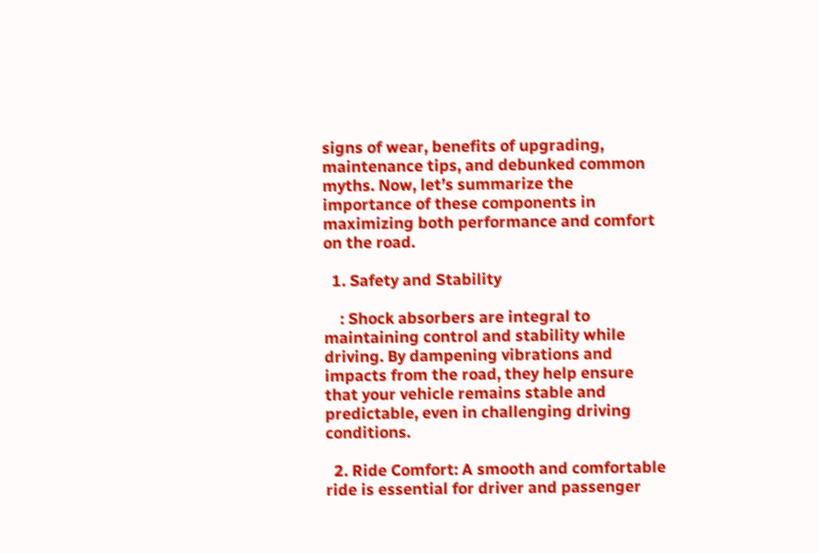signs of wear, benefits of upgrading, maintenance tips, and debunked common myths. Now, let’s summarize the importance of these components in maximizing both performance and comfort on the road.

  1. Safety and Stability

    : Shock absorbers are integral to maintaining control and stability while driving. By dampening vibrations and impacts from the road, they help ensure that your vehicle remains stable and predictable, even in challenging driving conditions.

  2. Ride Comfort: A smooth and comfortable ride is essential for driver and passenger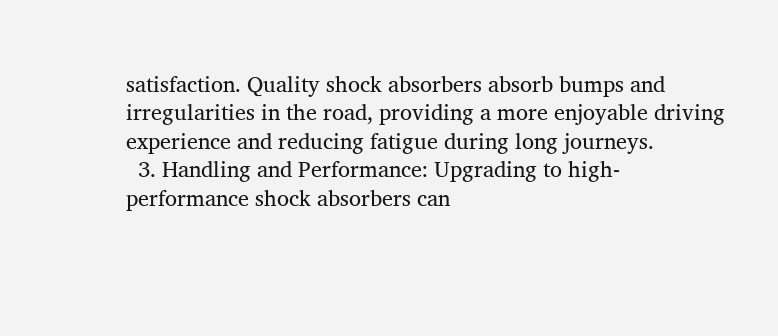satisfaction. Quality shock absorbers absorb bumps and irregularities in the road, providing a more enjoyable driving experience and reducing fatigue during long journeys.
  3. Handling and Performance: Upgrading to high-performance shock absorbers can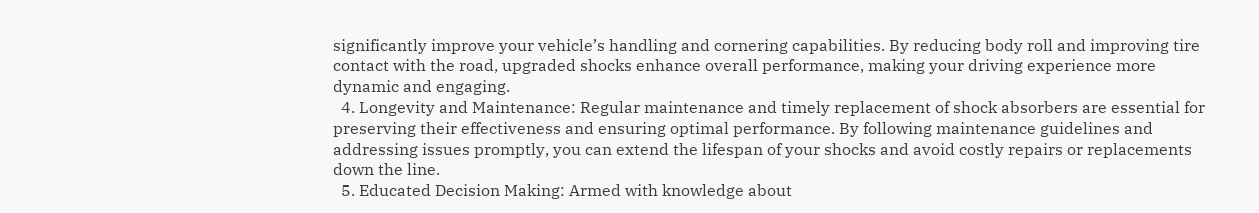significantly improve your vehicle’s handling and cornering capabilities. By reducing body roll and improving tire contact with the road, upgraded shocks enhance overall performance, making your driving experience more dynamic and engaging.
  4. Longevity and Maintenance: Regular maintenance and timely replacement of shock absorbers are essential for preserving their effectiveness and ensuring optimal performance. By following maintenance guidelines and addressing issues promptly, you can extend the lifespan of your shocks and avoid costly repairs or replacements down the line.
  5. Educated Decision Making: Armed with knowledge about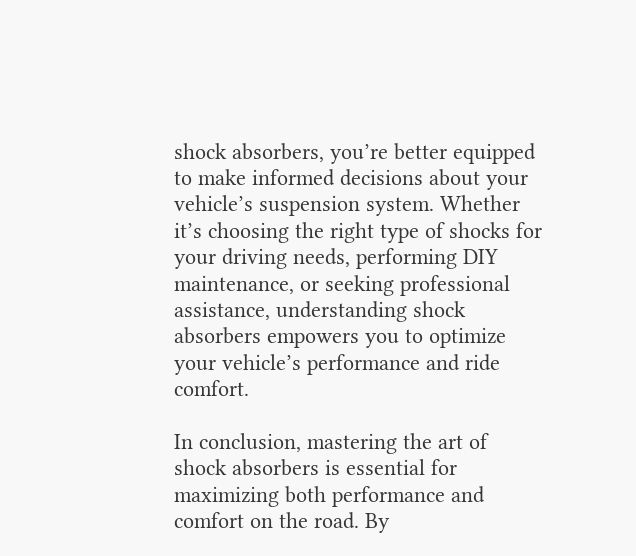shock absorbers, you’re better equipped to make informed decisions about your vehicle’s suspension system. Whether it’s choosing the right type of shocks for your driving needs, performing DIY maintenance, or seeking professional assistance, understanding shock absorbers empowers you to optimize your vehicle’s performance and ride comfort.

In conclusion, mastering the art of shock absorbers is essential for maximizing both performance and comfort on the road. By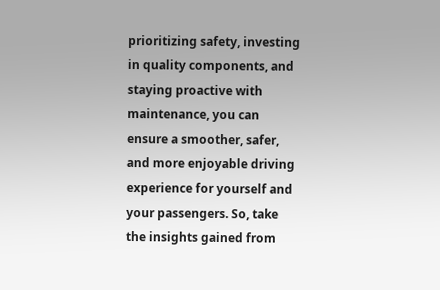prioritizing safety, investing in quality components, and staying proactive with maintenance, you can ensure a smoother, safer, and more enjoyable driving experience for yourself and your passengers. So, take the insights gained from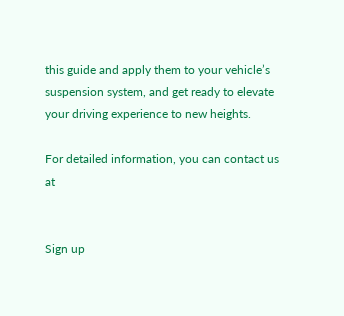this guide and apply them to your vehicle’s suspension system, and get ready to elevate your driving experience to new heights.

For detailed information, you can contact us at


Sign up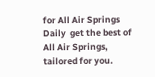for All Air Springs Daily  get the best of All Air Springs, tailored for you.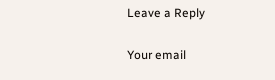Leave a Reply

Your email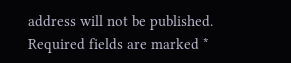address will not be published. Required fields are marked *